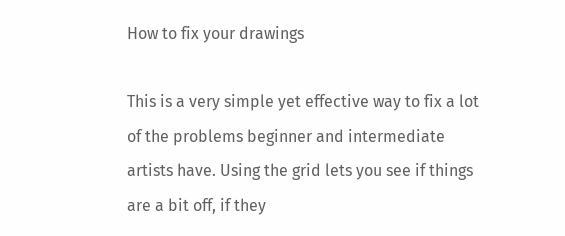How to fix your drawings

This is a very simple yet effective way to fix a lot of the problems beginner and intermediate artists have. Using the grid lets you see if things are a bit off, if they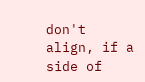don't align, if a side of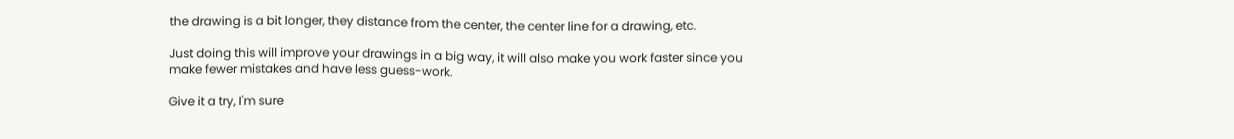the drawing is a bit longer, they distance from the center, the center line for a drawing, etc.

Just doing this will improve your drawings in a big way, it will also make you work faster since you make fewer mistakes and have less guess-work.

Give it a try, I'm sure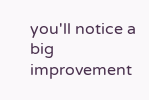you'll notice a big improvement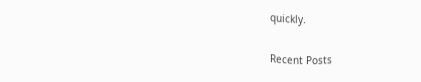quickly.

Recent Posts